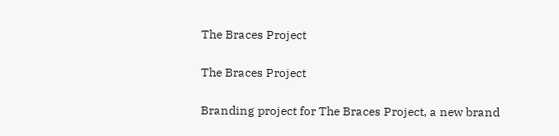The Braces Project

The Braces Project

Branding project for The Braces Project, a new brand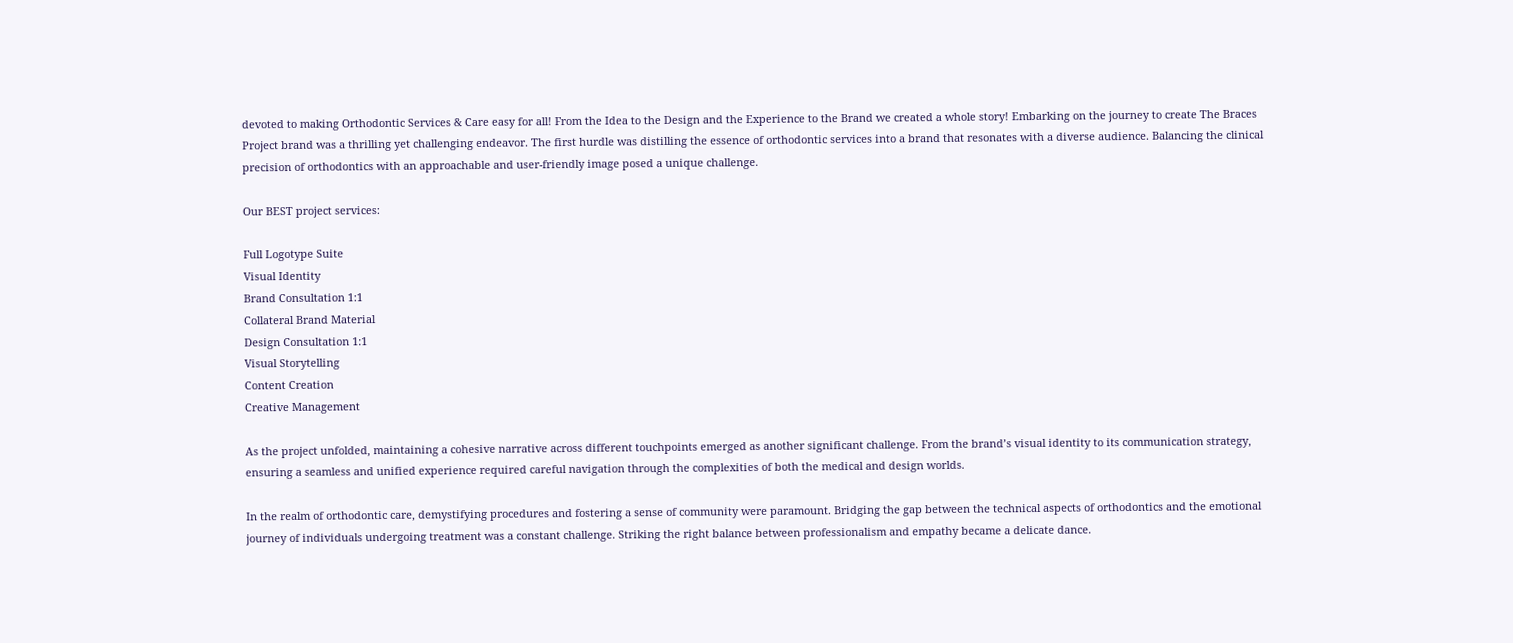devoted to making Orthodontic Services & Care easy for all! From the Idea to the Design and the Experience to the Brand we created a whole story! Embarking on the journey to create The Braces Project brand was a thrilling yet challenging endeavor. The first hurdle was distilling the essence of orthodontic services into a brand that resonates with a diverse audience. Balancing the clinical precision of orthodontics with an approachable and user-friendly image posed a unique challenge.

Our BEST project services:

Full Logotype Suite
Visual Identity
Brand Consultation 1:1
Collateral Brand Material
Design Consultation 1:1
Visual Storytelling
Content Creation
Creative Management

As the project unfolded, maintaining a cohesive narrative across different touchpoints emerged as another significant challenge. From the brand’s visual identity to its communication strategy, ensuring a seamless and unified experience required careful navigation through the complexities of both the medical and design worlds.

In the realm of orthodontic care, demystifying procedures and fostering a sense of community were paramount. Bridging the gap between the technical aspects of orthodontics and the emotional journey of individuals undergoing treatment was a constant challenge. Striking the right balance between professionalism and empathy became a delicate dance.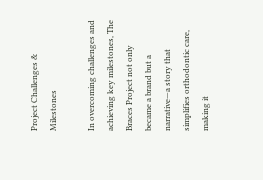Project Challenges & Milestones

In overcoming challenges and achieving key milestones, The Braces Project not only became a brand but a narrative—a story that simplifies orthodontic care, making it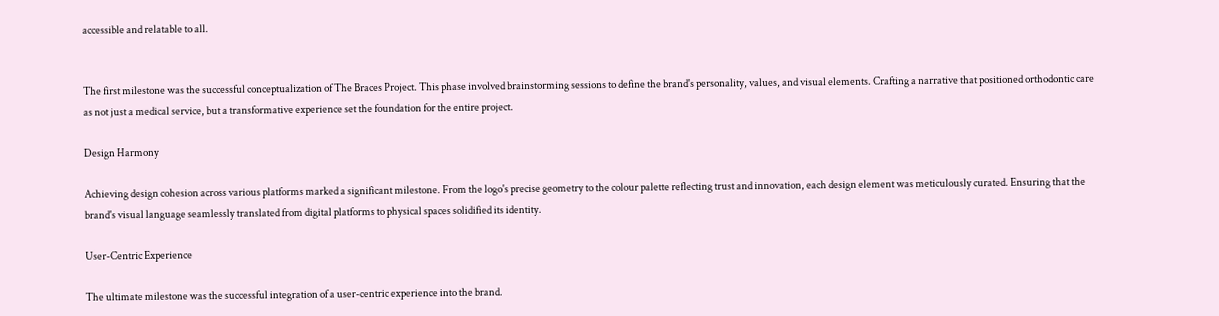accessible and relatable to all.


The first milestone was the successful conceptualization of The Braces Project. This phase involved brainstorming sessions to define the brand's personality, values, and visual elements. Crafting a narrative that positioned orthodontic care as not just a medical service, but a transformative experience set the foundation for the entire project.

Design Harmony

Achieving design cohesion across various platforms marked a significant milestone. From the logo's precise geometry to the colour palette reflecting trust and innovation, each design element was meticulously curated. Ensuring that the brand's visual language seamlessly translated from digital platforms to physical spaces solidified its identity.

User-Centric Experience

The ultimate milestone was the successful integration of a user-centric experience into the brand.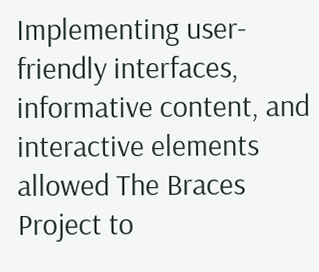Implementing user-friendly interfaces, informative content, and interactive elements allowed The Braces Project to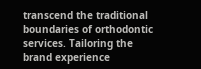transcend the traditional boundaries of orthodontic services. Tailoring the brand experience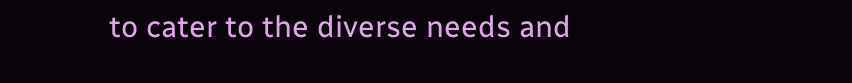to cater to the diverse needs and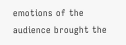emotions of the audience brought the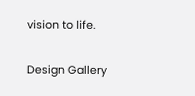vision to life.

Design Gallery